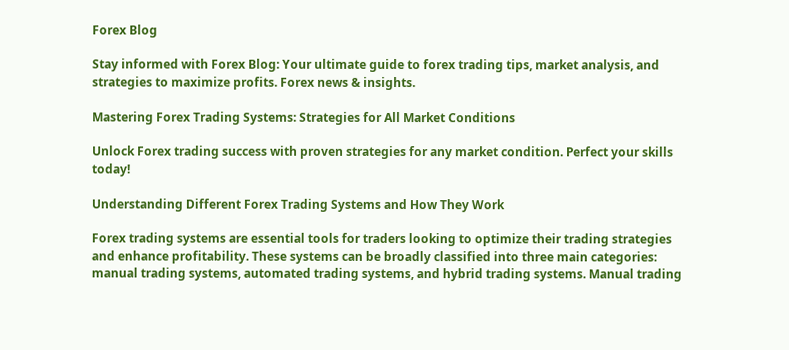Forex Blog

Stay informed with Forex Blog: Your ultimate guide to forex trading tips, market analysis, and strategies to maximize profits. Forex news & insights.

Mastering Forex Trading Systems: Strategies for All Market Conditions

Unlock Forex trading success with proven strategies for any market condition. Perfect your skills today!

Understanding Different Forex Trading Systems and How They Work

Forex trading systems are essential tools for traders looking to optimize their trading strategies and enhance profitability. These systems can be broadly classified into three main categories: manual trading systems, automated trading systems, and hybrid trading systems. Manual trading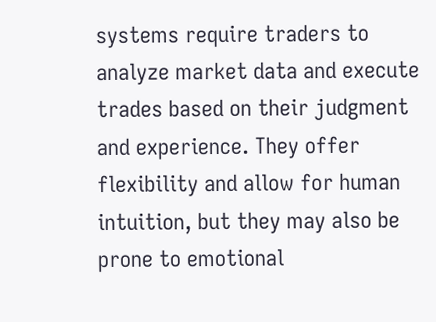systems require traders to analyze market data and execute trades based on their judgment and experience. They offer flexibility and allow for human intuition, but they may also be prone to emotional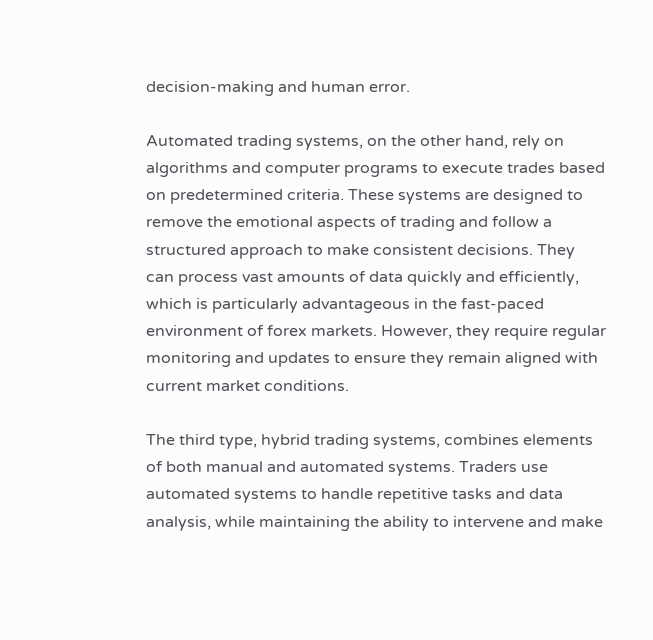decision-making and human error.

Automated trading systems, on the other hand, rely on algorithms and computer programs to execute trades based on predetermined criteria. These systems are designed to remove the emotional aspects of trading and follow a structured approach to make consistent decisions. They can process vast amounts of data quickly and efficiently, which is particularly advantageous in the fast-paced environment of forex markets. However, they require regular monitoring and updates to ensure they remain aligned with current market conditions.

The third type, hybrid trading systems, combines elements of both manual and automated systems. Traders use automated systems to handle repetitive tasks and data analysis, while maintaining the ability to intervene and make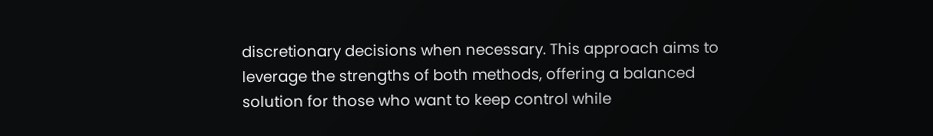discretionary decisions when necessary. This approach aims to leverage the strengths of both methods, offering a balanced solution for those who want to keep control while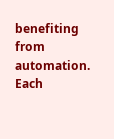benefiting from automation. Each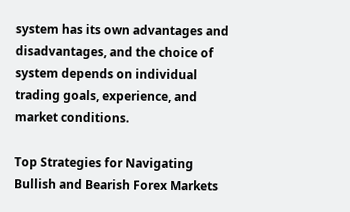system has its own advantages and disadvantages, and the choice of system depends on individual trading goals, experience, and market conditions.

Top Strategies for Navigating Bullish and Bearish Forex Markets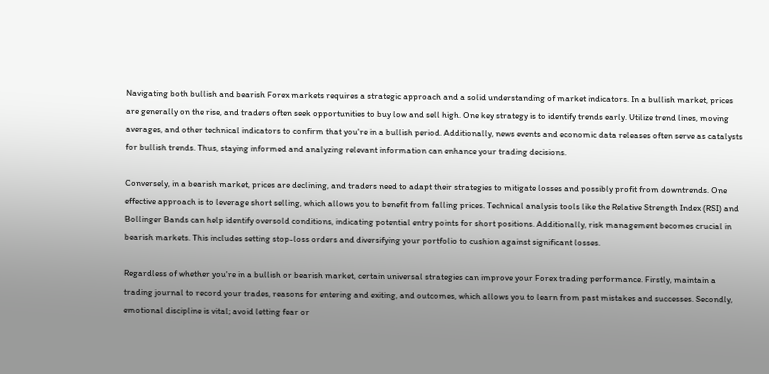Navigating both bullish and bearish Forex markets requires a strategic approach and a solid understanding of market indicators. In a bullish market, prices are generally on the rise, and traders often seek opportunities to buy low and sell high. One key strategy is to identify trends early. Utilize trend lines, moving averages, and other technical indicators to confirm that you're in a bullish period. Additionally, news events and economic data releases often serve as catalysts for bullish trends. Thus, staying informed and analyzing relevant information can enhance your trading decisions.

Conversely, in a bearish market, prices are declining, and traders need to adapt their strategies to mitigate losses and possibly profit from downtrends. One effective approach is to leverage short selling, which allows you to benefit from falling prices. Technical analysis tools like the Relative Strength Index (RSI) and Bollinger Bands can help identify oversold conditions, indicating potential entry points for short positions. Additionally, risk management becomes crucial in bearish markets. This includes setting stop-loss orders and diversifying your portfolio to cushion against significant losses.

Regardless of whether you're in a bullish or bearish market, certain universal strategies can improve your Forex trading performance. Firstly, maintain a trading journal to record your trades, reasons for entering and exiting, and outcomes, which allows you to learn from past mistakes and successes. Secondly, emotional discipline is vital; avoid letting fear or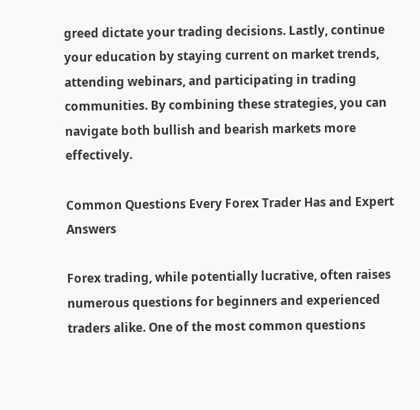greed dictate your trading decisions. Lastly, continue your education by staying current on market trends, attending webinars, and participating in trading communities. By combining these strategies, you can navigate both bullish and bearish markets more effectively.

Common Questions Every Forex Trader Has and Expert Answers

Forex trading, while potentially lucrative, often raises numerous questions for beginners and experienced traders alike. One of the most common questions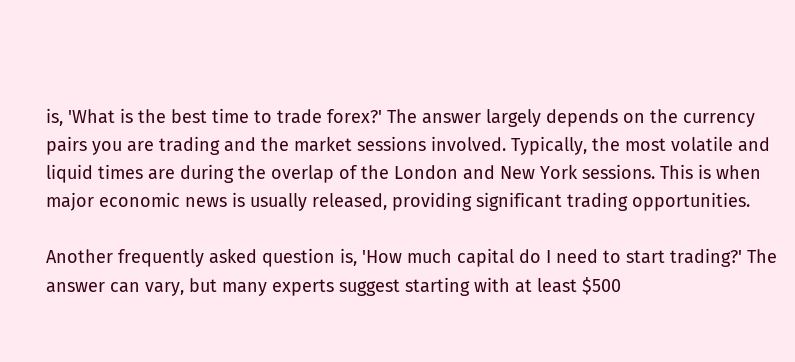is, 'What is the best time to trade forex?' The answer largely depends on the currency pairs you are trading and the market sessions involved. Typically, the most volatile and liquid times are during the overlap of the London and New York sessions. This is when major economic news is usually released, providing significant trading opportunities.

Another frequently asked question is, 'How much capital do I need to start trading?' The answer can vary, but many experts suggest starting with at least $500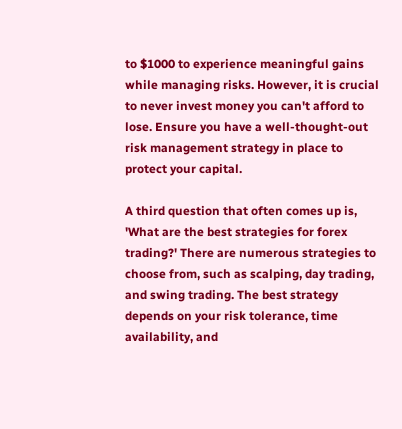to $1000 to experience meaningful gains while managing risks. However, it is crucial to never invest money you can't afford to lose. Ensure you have a well-thought-out risk management strategy in place to protect your capital.

A third question that often comes up is, 'What are the best strategies for forex trading?' There are numerous strategies to choose from, such as scalping, day trading, and swing trading. The best strategy depends on your risk tolerance, time availability, and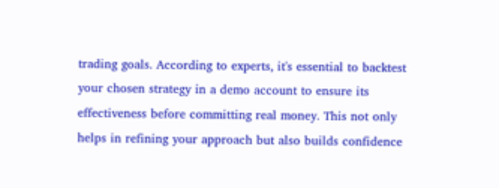trading goals. According to experts, it's essential to backtest your chosen strategy in a demo account to ensure its effectiveness before committing real money. This not only helps in refining your approach but also builds confidence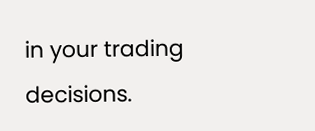in your trading decisions.